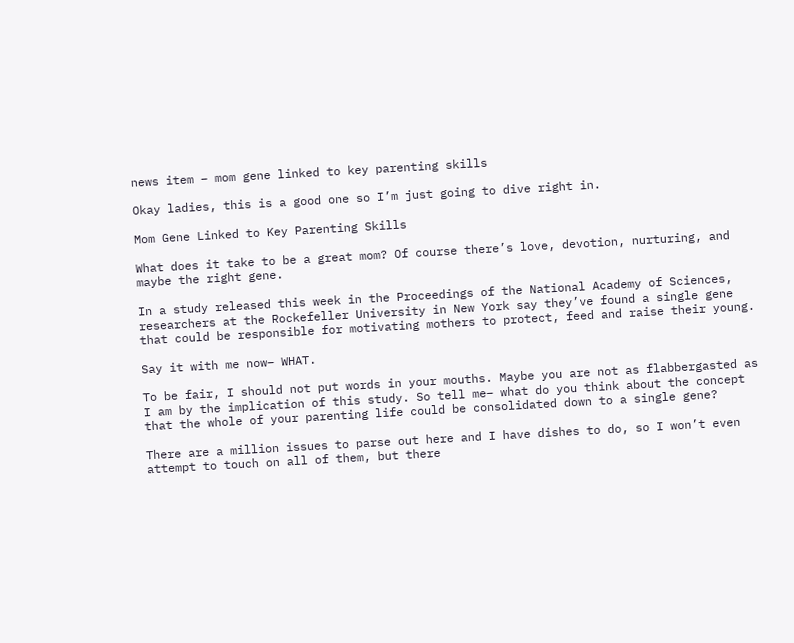news item – mom gene linked to key parenting skills

Okay ladies, this is a good one so I’m just going to dive right in.

Mom Gene Linked to Key Parenting Skills

What does it take to be a great mom? Of course there’s love, devotion, nurturing, and maybe the right gene.

In a study released this week in the Proceedings of the National Academy of Sciences, researchers at the Rockefeller University in New York say they’ve found a single gene that could be responsible for motivating mothers to protect, feed and raise their young.

Say it with me now– WHAT.

To be fair, I should not put words in your mouths. Maybe you are not as flabbergasted as I am by the implication of this study. So tell me– what do you think about the concept that the whole of your parenting life could be consolidated down to a single gene?

There are a million issues to parse out here and I have dishes to do, so I won’t even attempt to touch on all of them, but there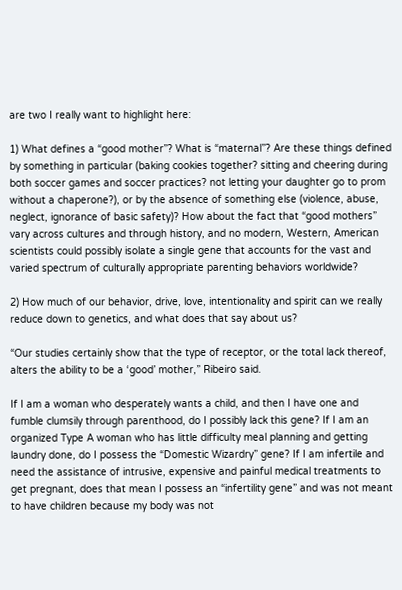are two I really want to highlight here:

1) What defines a “good mother”? What is “maternal”? Are these things defined by something in particular (baking cookies together? sitting and cheering during both soccer games and soccer practices? not letting your daughter go to prom without a chaperone?), or by the absence of something else (violence, abuse, neglect, ignorance of basic safety)? How about the fact that “good mothers” vary across cultures and through history, and no modern, Western, American scientists could possibly isolate a single gene that accounts for the vast and varied spectrum of culturally appropriate parenting behaviors worldwide?

2) How much of our behavior, drive, love, intentionality and spirit can we really reduce down to genetics, and what does that say about us?

“Our studies certainly show that the type of receptor, or the total lack thereof, alters the ability to be a ‘good’ mother,” Ribeiro said.

If I am a woman who desperately wants a child, and then I have one and fumble clumsily through parenthood, do I possibly lack this gene? If I am an organized Type A woman who has little difficulty meal planning and getting laundry done, do I possess the “Domestic Wizardry” gene? If I am infertile and need the assistance of intrusive, expensive and painful medical treatments to get pregnant, does that mean I possess an “infertility gene” and was not meant to have children because my body was not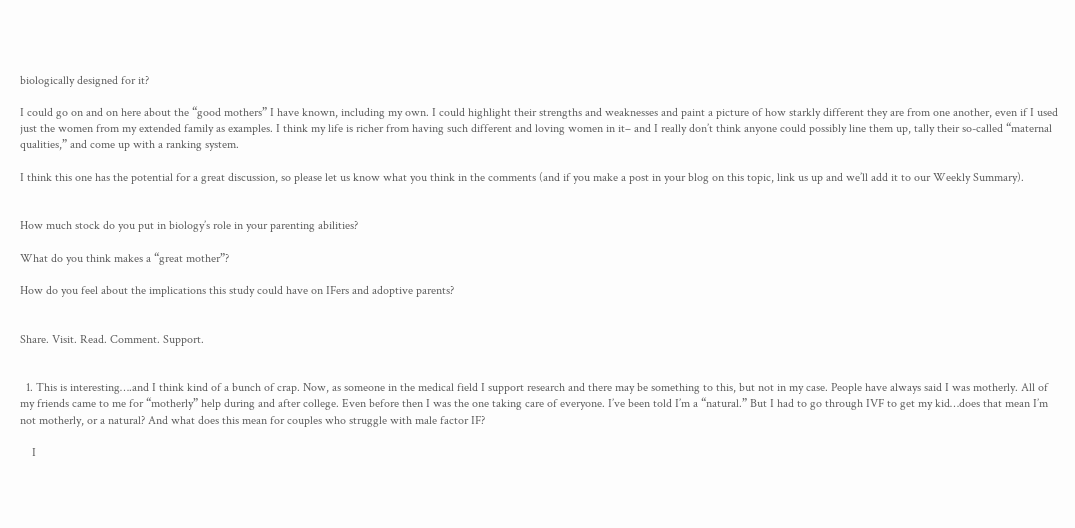biologically designed for it?

I could go on and on here about the “good mothers” I have known, including my own. I could highlight their strengths and weaknesses and paint a picture of how starkly different they are from one another, even if I used just the women from my extended family as examples. I think my life is richer from having such different and loving women in it– and I really don’t think anyone could possibly line them up, tally their so-called “maternal qualities,” and come up with a ranking system.

I think this one has the potential for a great discussion, so please let us know what you think in the comments (and if you make a post in your blog on this topic, link us up and we’ll add it to our Weekly Summary).


How much stock do you put in biology’s role in your parenting abilities?

What do you think makes a “great mother”?

How do you feel about the implications this study could have on IFers and adoptive parents?


Share. Visit. Read. Comment. Support.


  1. This is interesting….and I think kind of a bunch of crap. Now, as someone in the medical field I support research and there may be something to this, but not in my case. People have always said I was motherly. All of my friends came to me for “motherly” help during and after college. Even before then I was the one taking care of everyone. I’ve been told I’m a “natural.” But I had to go through IVF to get my kid…does that mean I’m not motherly, or a natural? And what does this mean for couples who struggle with male factor IF?

    I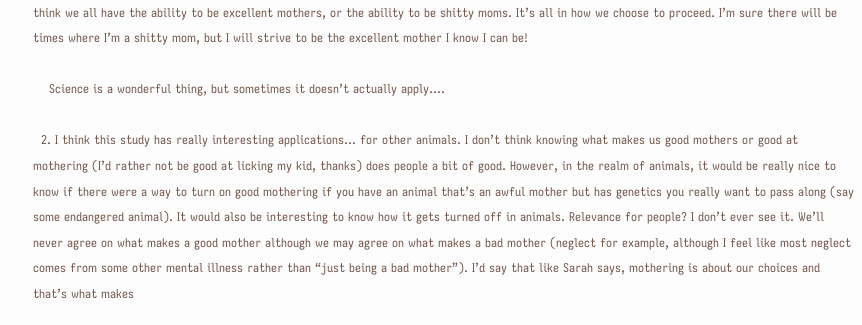think we all have the ability to be excellent mothers, or the ability to be shitty moms. It’s all in how we choose to proceed. I’m sure there will be times where I’m a shitty mom, but I will strive to be the excellent mother I know I can be!

    Science is a wonderful thing, but sometimes it doesn’t actually apply….

  2. I think this study has really interesting applications… for other animals. I don’t think knowing what makes us good mothers or good at mothering (I’d rather not be good at licking my kid, thanks) does people a bit of good. However, in the realm of animals, it would be really nice to know if there were a way to turn on good mothering if you have an animal that’s an awful mother but has genetics you really want to pass along (say some endangered animal). It would also be interesting to know how it gets turned off in animals. Relevance for people? I don’t ever see it. We’ll never agree on what makes a good mother although we may agree on what makes a bad mother (neglect for example, although I feel like most neglect comes from some other mental illness rather than “just being a bad mother”). I’d say that like Sarah says, mothering is about our choices and that’s what makes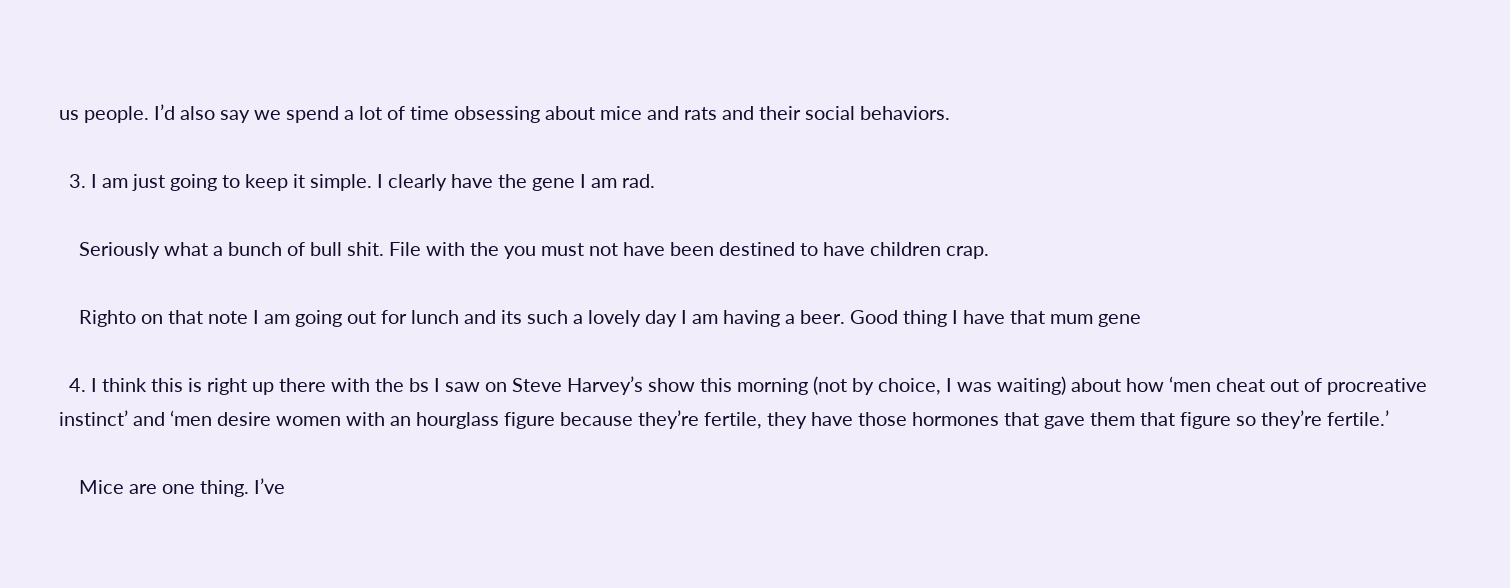us people. I’d also say we spend a lot of time obsessing about mice and rats and their social behaviors.

  3. I am just going to keep it simple. I clearly have the gene I am rad.

    Seriously what a bunch of bull shit. File with the you must not have been destined to have children crap.

    Righto on that note I am going out for lunch and its such a lovely day I am having a beer. Good thing I have that mum gene

  4. I think this is right up there with the bs I saw on Steve Harvey’s show this morning (not by choice, I was waiting) about how ‘men cheat out of procreative instinct’ and ‘men desire women with an hourglass figure because they’re fertile, they have those hormones that gave them that figure so they’re fertile.’

    Mice are one thing. I’ve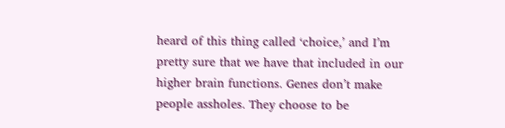heard of this thing called ‘choice,’ and I’m pretty sure that we have that included in our higher brain functions. Genes don’t make people assholes. They choose to be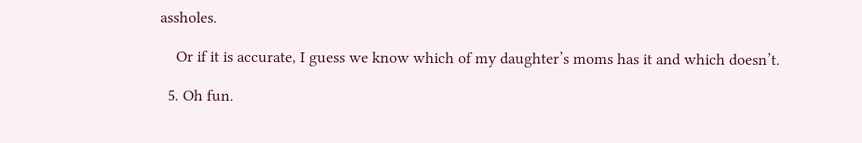assholes.

    Or if it is accurate, I guess we know which of my daughter’s moms has it and which doesn’t.

  5. Oh fun.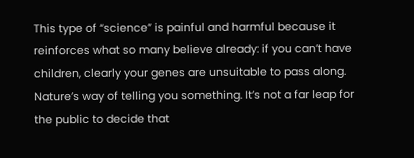This type of “science” is painful and harmful because it reinforces what so many believe already: if you can’t have children, clearly your genes are unsuitable to pass along. Nature’s way of telling you something. It’s not a far leap for the public to decide that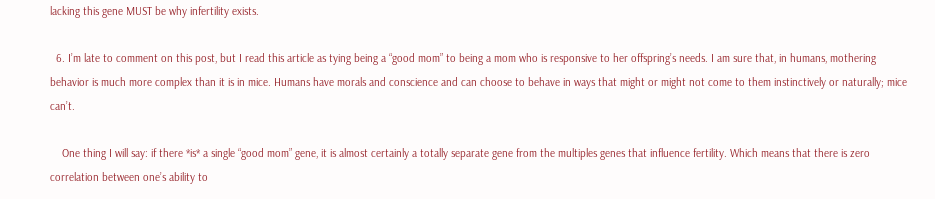lacking this gene MUST be why infertility exists.

  6. I’m late to comment on this post, but I read this article as tying being a “good mom” to being a mom who is responsive to her offspring’s needs. I am sure that, in humans, mothering behavior is much more complex than it is in mice. Humans have morals and conscience and can choose to behave in ways that might or might not come to them instinctively or naturally; mice can’t.

    One thing I will say: if there *is* a single “good mom” gene, it is almost certainly a totally separate gene from the multiples genes that influence fertility. Which means that there is zero correlation between one’s ability to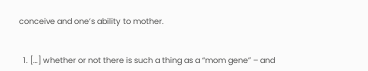conceive and one’s ability to mother.


  1. […] whether or not there is such a thing as a “mom gene” – and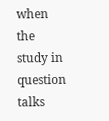when the study in question talks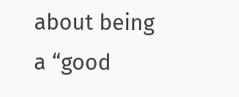about being a “good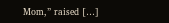Mom,” raised […]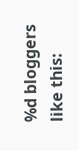%d bloggers like this: